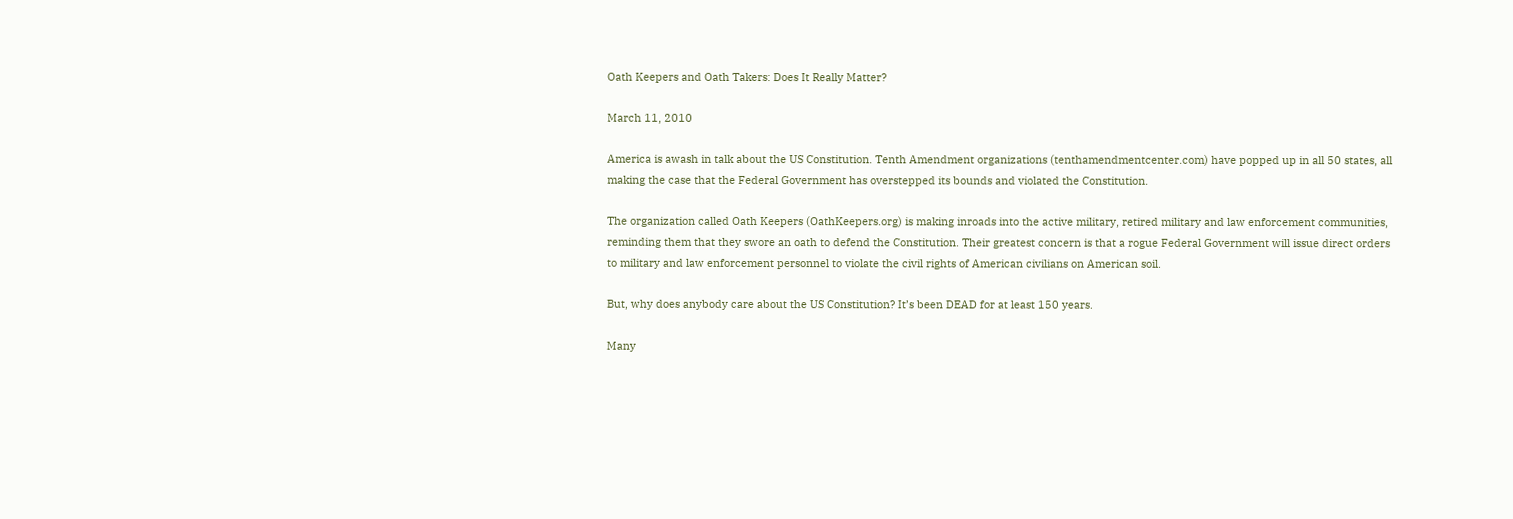Oath Keepers and Oath Takers: Does It Really Matter?

March 11, 2010

America is awash in talk about the US Constitution. Tenth Amendment organizations (tenthamendmentcenter.com) have popped up in all 50 states, all making the case that the Federal Government has overstepped its bounds and violated the Constitution.

The organization called Oath Keepers (OathKeepers.org) is making inroads into the active military, retired military and law enforcement communities, reminding them that they swore an oath to defend the Constitution. Their greatest concern is that a rogue Federal Government will issue direct orders to military and law enforcement personnel to violate the civil rights of American civilians on American soil.

But, why does anybody care about the US Constitution? It’s been DEAD for at least 150 years.

Many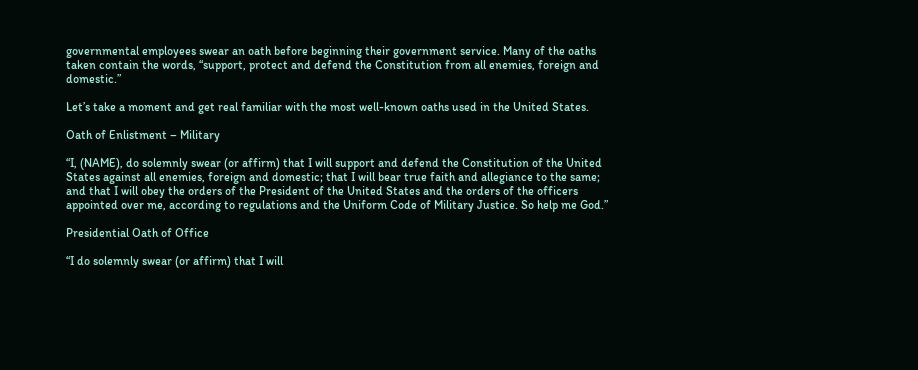governmental employees swear an oath before beginning their government service. Many of the oaths taken contain the words, “support, protect and defend the Constitution from all enemies, foreign and domestic.”

Let’s take a moment and get real familiar with the most well-known oaths used in the United States.

Oath of Enlistment – Military

“I, (NAME), do solemnly swear (or affirm) that I will support and defend the Constitution of the United States against all enemies, foreign and domestic; that I will bear true faith and allegiance to the same; and that I will obey the orders of the President of the United States and the orders of the officers appointed over me, according to regulations and the Uniform Code of Military Justice. So help me God.”

Presidential Oath of Office

“I do solemnly swear (or affirm) that I will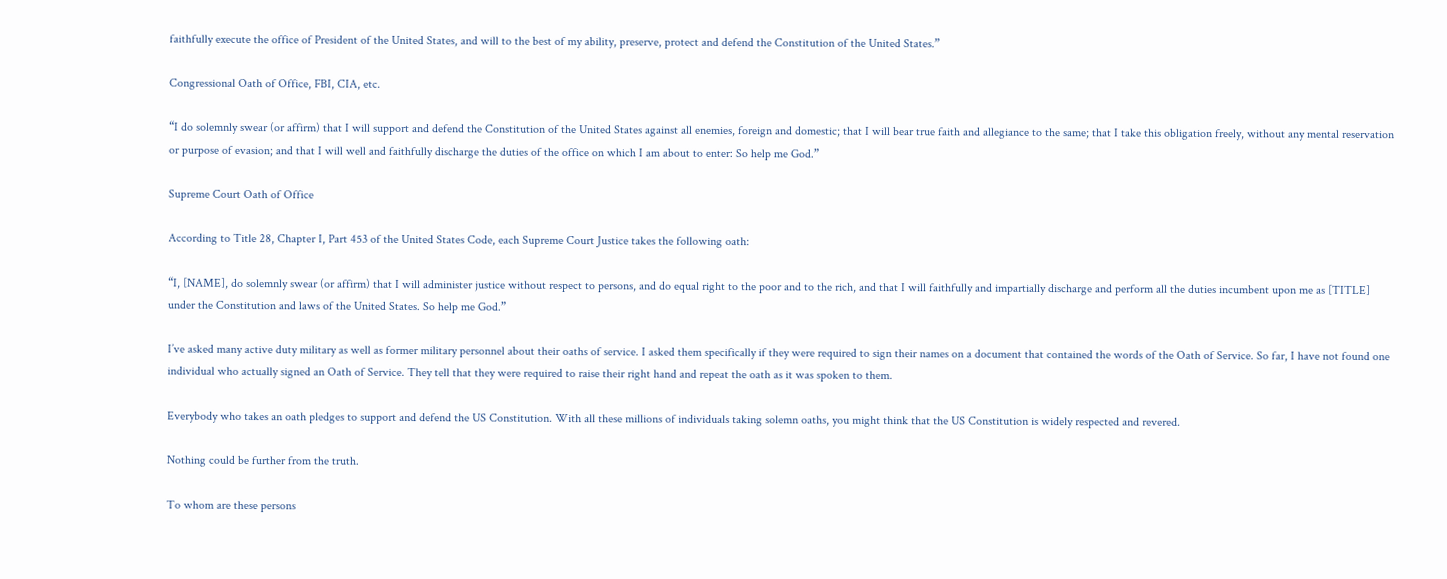faithfully execute the office of President of the United States, and will to the best of my ability, preserve, protect and defend the Constitution of the United States.”

Congressional Oath of Office, FBI, CIA, etc.

“I do solemnly swear (or affirm) that I will support and defend the Constitution of the United States against all enemies, foreign and domestic; that I will bear true faith and allegiance to the same; that I take this obligation freely, without any mental reservation or purpose of evasion; and that I will well and faithfully discharge the duties of the office on which I am about to enter: So help me God.”

Supreme Court Oath of Office

According to Title 28, Chapter I, Part 453 of the United States Code, each Supreme Court Justice takes the following oath:

“I, [NAME], do solemnly swear (or affirm) that I will administer justice without respect to persons, and do equal right to the poor and to the rich, and that I will faithfully and impartially discharge and perform all the duties incumbent upon me as [TITLE] under the Constitution and laws of the United States. So help me God.”

I’ve asked many active duty military as well as former military personnel about their oaths of service. I asked them specifically if they were required to sign their names on a document that contained the words of the Oath of Service. So far, I have not found one individual who actually signed an Oath of Service. They tell that they were required to raise their right hand and repeat the oath as it was spoken to them.

Everybody who takes an oath pledges to support and defend the US Constitution. With all these millions of individuals taking solemn oaths, you might think that the US Constitution is widely respected and revered.

Nothing could be further from the truth.

To whom are these persons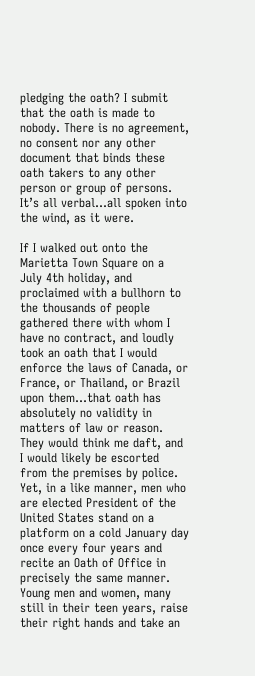pledging the oath? I submit that the oath is made to nobody. There is no agreement, no consent nor any other document that binds these oath takers to any other person or group of persons. It’s all verbal…all spoken into the wind, as it were.

If I walked out onto the Marietta Town Square on a July 4th holiday, and proclaimed with a bullhorn to the thousands of people gathered there with whom I have no contract, and loudly took an oath that I would enforce the laws of Canada, or France, or Thailand, or Brazil upon them…that oath has absolutely no validity in matters of law or reason. They would think me daft, and I would likely be escorted from the premises by police. Yet, in a like manner, men who are elected President of the United States stand on a platform on a cold January day once every four years and recite an Oath of Office in precisely the same manner. Young men and women, many still in their teen years, raise their right hands and take an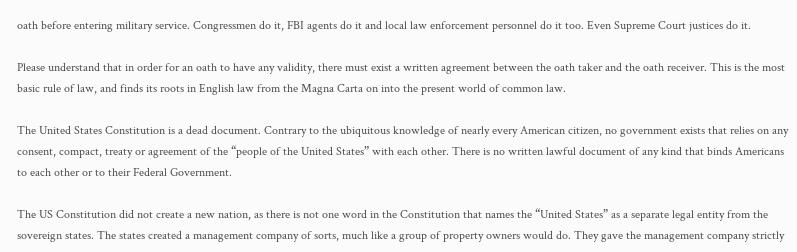oath before entering military service. Congressmen do it, FBI agents do it and local law enforcement personnel do it too. Even Supreme Court justices do it.

Please understand that in order for an oath to have any validity, there must exist a written agreement between the oath taker and the oath receiver. This is the most basic rule of law, and finds its roots in English law from the Magna Carta on into the present world of common law.

The United States Constitution is a dead document. Contrary to the ubiquitous knowledge of nearly every American citizen, no government exists that relies on any consent, compact, treaty or agreement of the “people of the United States” with each other. There is no written lawful document of any kind that binds Americans to each other or to their Federal Government.

The US Constitution did not create a new nation, as there is not one word in the Constitution that names the “United States” as a separate legal entity from the sovereign states. The states created a management company of sorts, much like a group of property owners would do. They gave the management company strictly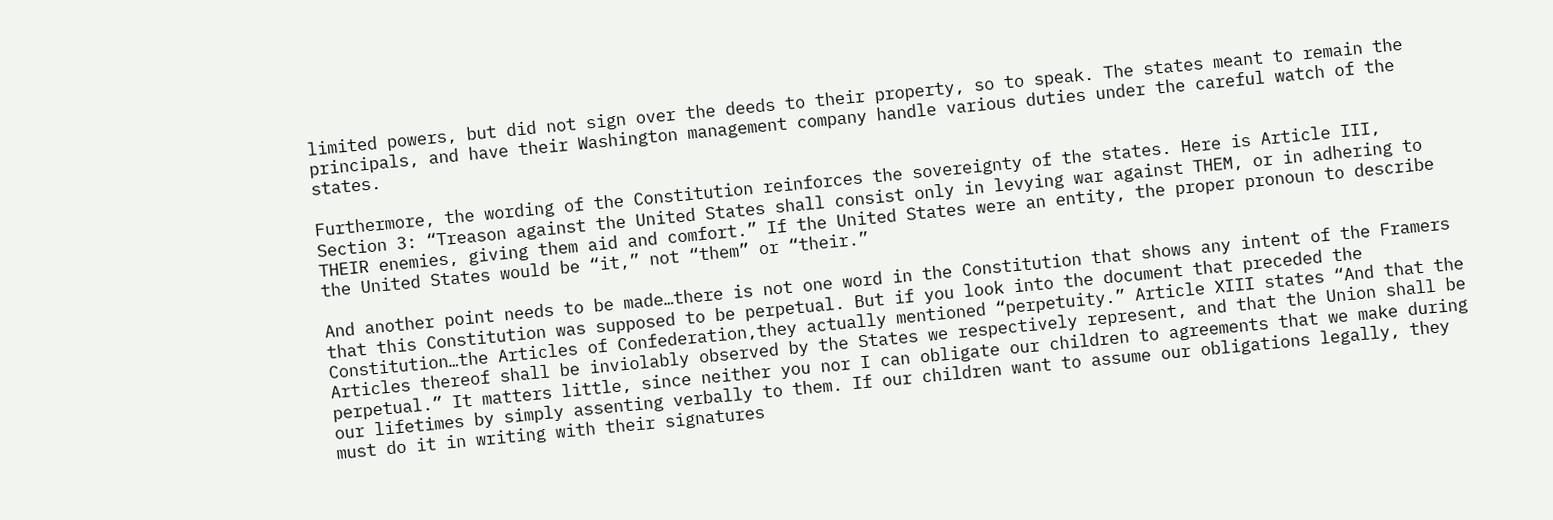limited powers, but did not sign over the deeds to their property, so to speak. The states meant to remain the principals, and have their Washington management company handle various duties under the careful watch of the states.

Furthermore, the wording of the Constitution reinforces the sovereignty of the states. Here is Article III, Section 3: “Treason against the United States shall consist only in levying war against THEM, or in adhering to THEIR enemies, giving them aid and comfort.” If the United States were an entity, the proper pronoun to describe the United States would be “it,” not “them” or “their.”

And another point needs to be made…there is not one word in the Constitution that shows any intent of the Framers that this Constitution was supposed to be perpetual. But if you look into the document that preceded the Constitution…the Articles of Confederation,they actually mentioned “perpetuity.” Article XIII states “And that the Articles thereof shall be inviolably observed by the States we respectively represent, and that the Union shall be perpetual.” It matters little, since neither you nor I can obligate our children to agreements that we make during our lifetimes by simply assenting verbally to them. If our children want to assume our obligations legally, they must do it in writing with their signatures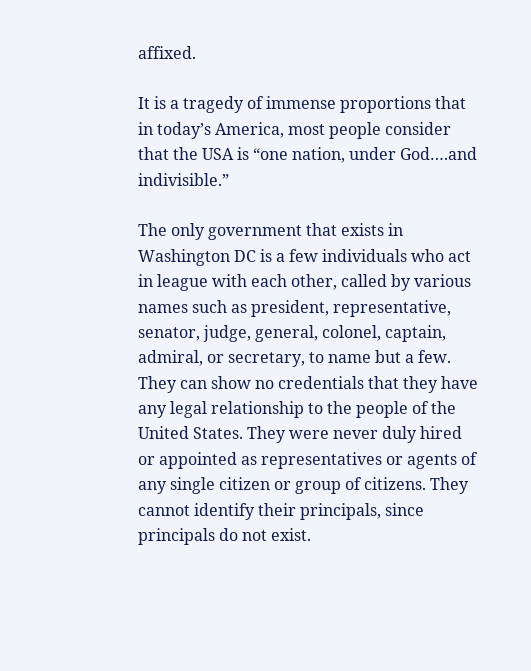affixed.

It is a tragedy of immense proportions that in today’s America, most people consider that the USA is “one nation, under God….and indivisible.”

The only government that exists in Washington DC is a few individuals who act in league with each other, called by various names such as president, representative, senator, judge, general, colonel, captain, admiral, or secretary, to name but a few. They can show no credentials that they have any legal relationship to the people of the United States. They were never duly hired or appointed as representatives or agents of any single citizen or group of citizens. They cannot identify their principals, since principals do not exist.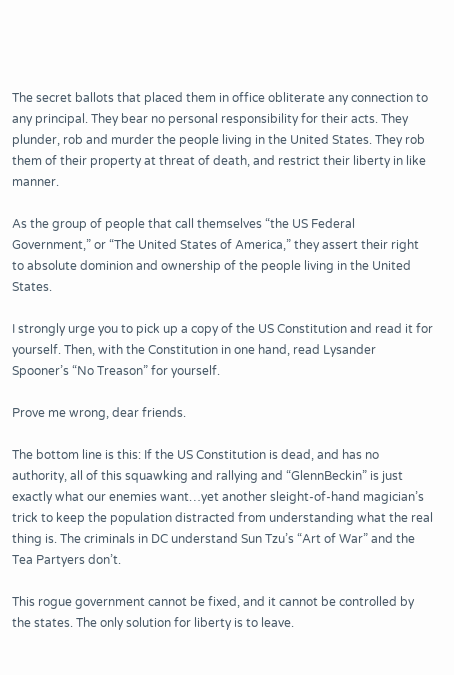The secret ballots that placed them in office obliterate any connection to any principal. They bear no personal responsibility for their acts. They plunder, rob and murder the people living in the United States. They rob them of their property at threat of death, and restrict their liberty in like manner.

As the group of people that call themselves “the US Federal Government,” or “The United States of America,” they assert their right to absolute dominion and ownership of the people living in the United States.

I strongly urge you to pick up a copy of the US Constitution and read it for yourself. Then, with the Constitution in one hand, read Lysander Spooner’s “No Treason” for yourself.

Prove me wrong, dear friends.

The bottom line is this: If the US Constitution is dead, and has no authority, all of this squawking and rallying and “GlennBeckin” is just exactly what our enemies want…yet another sleight-of-hand magician’s trick to keep the population distracted from understanding what the real thing is. The criminals in DC understand Sun Tzu’s “Art of War” and the Tea Partyers don’t.

This rogue government cannot be fixed, and it cannot be controlled by the states. The only solution for liberty is to leave.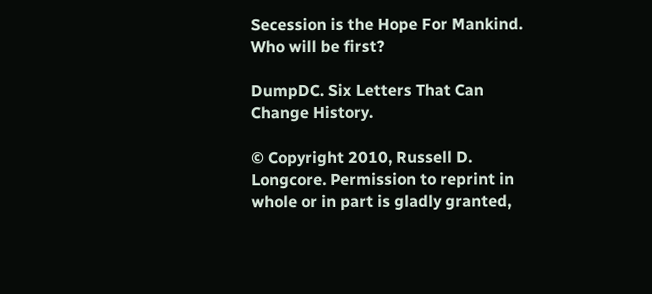Secession is the Hope For Mankind. Who will be first?

DumpDC. Six Letters That Can Change History.

© Copyright 2010, Russell D. Longcore. Permission to reprint in whole or in part is gladly granted,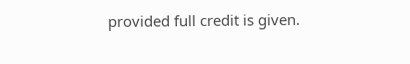provided full credit is given.